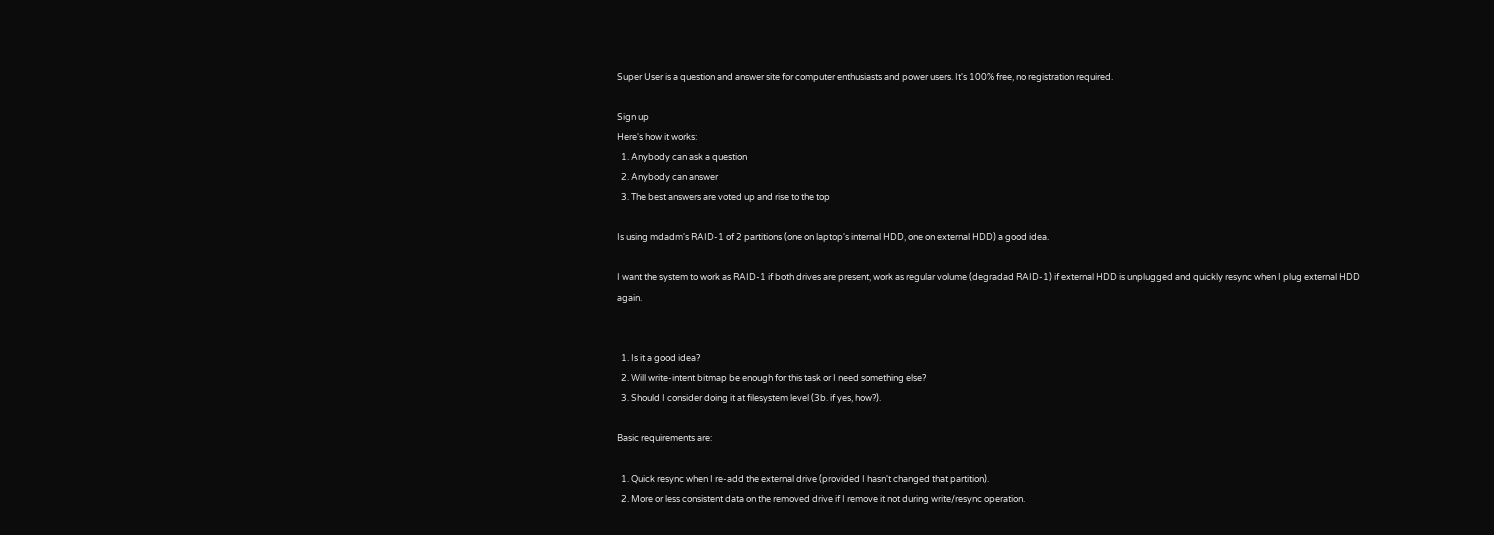Super User is a question and answer site for computer enthusiasts and power users. It's 100% free, no registration required.

Sign up
Here's how it works:
  1. Anybody can ask a question
  2. Anybody can answer
  3. The best answers are voted up and rise to the top

Is using mdadm's RAID-1 of 2 partitions (one on laptop's internal HDD, one on external HDD) a good idea.

I want the system to work as RAID-1 if both drives are present, work as regular volume (degradad RAID-1) if external HDD is unplugged and quickly resync when I plug external HDD again.


  1. Is it a good idea?
  2. Will write-intent bitmap be enough for this task or I need something else?
  3. Should I consider doing it at filesystem level (3b. if yes, how?).

Basic requirements are:

  1. Quick resync when I re-add the external drive (provided I hasn't changed that partition).
  2. More or less consistent data on the removed drive if I remove it not during write/resync operation.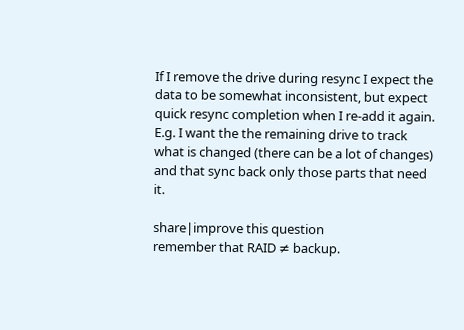If I remove the drive during resync I expect the data to be somewhat inconsistent, but expect quick resync completion when I re-add it again. E.g. I want the the remaining drive to track what is changed (there can be a lot of changes) and that sync back only those parts that need it.

share|improve this question
remember that RAID ≠ backup.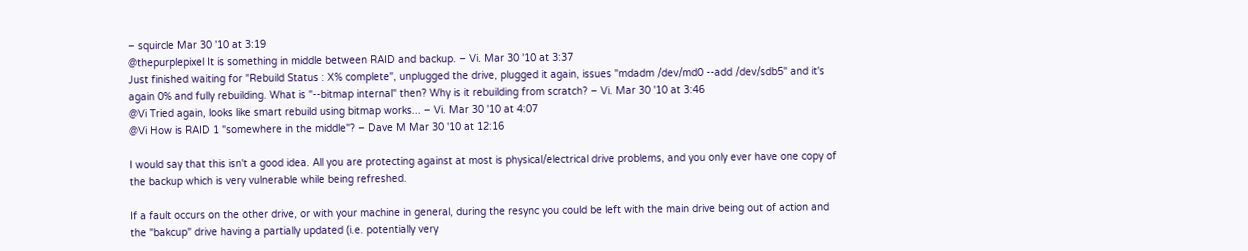– squircle Mar 30 '10 at 3:19
@thepurplepixel It is something in middle between RAID and backup. – Vi. Mar 30 '10 at 3:37
Just finished waiting for "Rebuild Status : X% complete", unplugged the drive, plugged it again, issues "mdadm /dev/md0 --add /dev/sdb5" and it's again 0% and fully rebuilding. What is "--bitmap internal" then? Why is it rebuilding from scratch? – Vi. Mar 30 '10 at 3:46
@Vi Tried again, looks like smart rebuild using bitmap works... – Vi. Mar 30 '10 at 4:07
@Vi How is RAID 1 "somewhere in the middle"? – Dave M Mar 30 '10 at 12:16

I would say that this isn't a good idea. All you are protecting against at most is physical/electrical drive problems, and you only ever have one copy of the backup which is very vulnerable while being refreshed.

If a fault occurs on the other drive, or with your machine in general, during the resync you could be left with the main drive being out of action and the "bakcup" drive having a partially updated (i.e. potentially very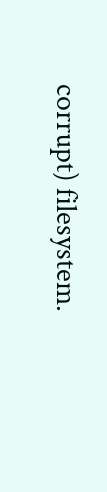corrupt) filesystem.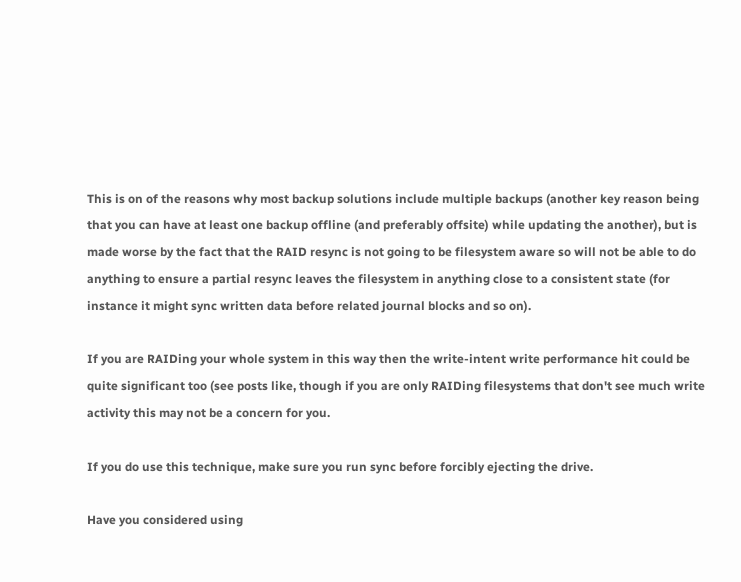This is on of the reasons why most backup solutions include multiple backups (another key reason being that you can have at least one backup offline (and preferably offsite) while updating the another), but is made worse by the fact that the RAID resync is not going to be filesystem aware so will not be able to do anything to ensure a partial resync leaves the filesystem in anything close to a consistent state (for instance it might sync written data before related journal blocks and so on).

If you are RAIDing your whole system in this way then the write-intent write performance hit could be quite significant too (see posts like, though if you are only RAIDing filesystems that don't see much write activity this may not be a concern for you.

If you do use this technique, make sure you run sync before forcibly ejecting the drive.

Have you considered using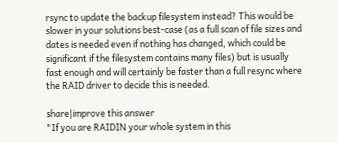rsync to update the backup filesystem instead? This would be slower in your solutions best-case (as a full scan of file sizes and dates is needed even if nothing has changed, which could be significant if the filesystem contains many files) but is usually fast enough and will certainly be faster than a full resync where the RAID driver to decide this is needed.

share|improve this answer
"If you are RAIDIN your whole system in this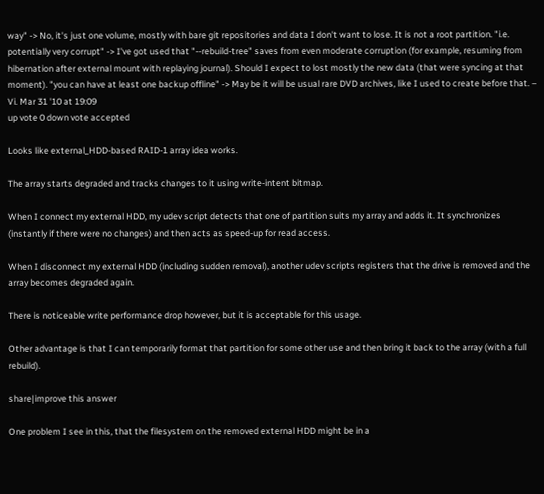way" -> No, it's just one volume, mostly with bare git repositories and data I don't want to lose. It is not a root partition. "i.e. potentially very corrupt" -> I've got used that "--rebuild-tree" saves from even moderate corruption (for example, resuming from hibernation after external mount with replaying journal). Should I expect to lost mostly the new data (that were syncing at that moment). "you can have at least one backup offline" -> May be it will be usual rare DVD archives, like I used to create before that. – Vi. Mar 31 '10 at 19:09
up vote 0 down vote accepted

Looks like external_HDD-based RAID-1 array idea works.

The array starts degraded and tracks changes to it using write-intent bitmap.

When I connect my external HDD, my udev script detects that one of partition suits my array and adds it. It synchronizes (instantly if there were no changes) and then acts as speed-up for read access.

When I disconnect my external HDD (including sudden removal), another udev scripts registers that the drive is removed and the array becomes degraded again.

There is noticeable write performance drop however, but it is acceptable for this usage.

Other advantage is that I can temporarily format that partition for some other use and then bring it back to the array (with a full rebuild).

share|improve this answer

One problem I see in this, that the filesystem on the removed external HDD might be in a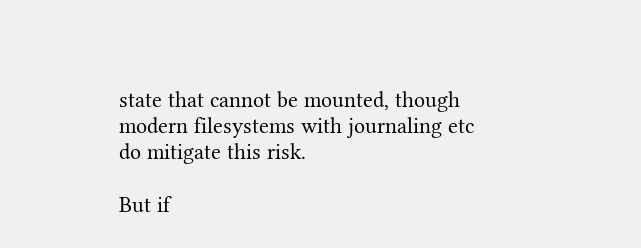state that cannot be mounted, though modern filesystems with journaling etc do mitigate this risk.

But if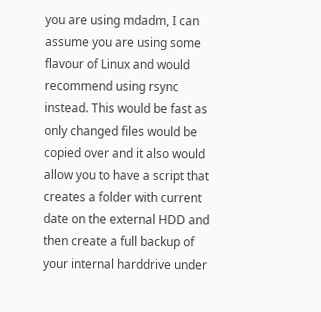you are using mdadm, I can assume you are using some flavour of Linux and would recommend using rsync instead. This would be fast as only changed files would be copied over and it also would allow you to have a script that creates a folder with current date on the external HDD and then create a full backup of your internal harddrive under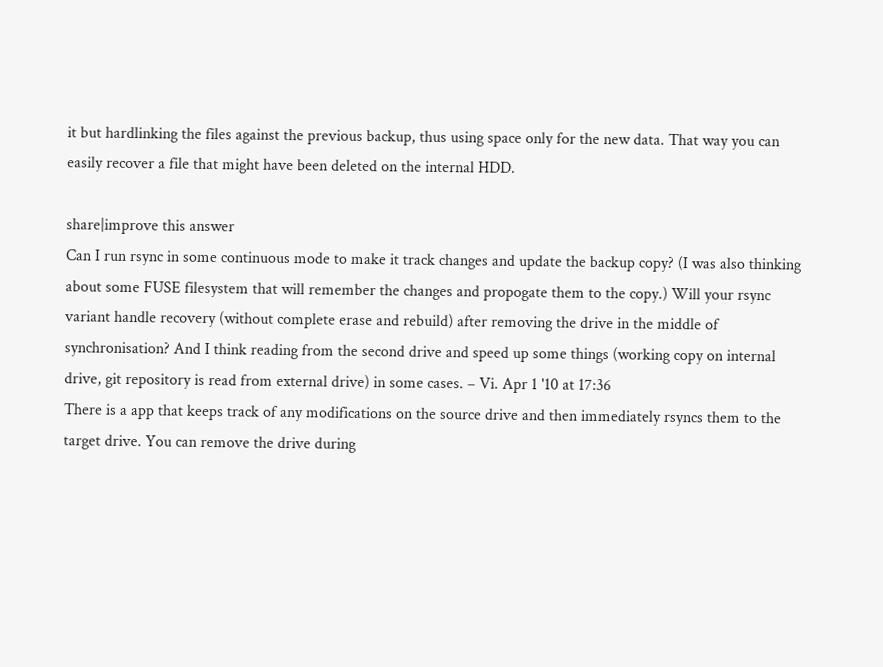it but hardlinking the files against the previous backup, thus using space only for the new data. That way you can easily recover a file that might have been deleted on the internal HDD.

share|improve this answer
Can I run rsync in some continuous mode to make it track changes and update the backup copy? (I was also thinking about some FUSE filesystem that will remember the changes and propogate them to the copy.) Will your rsync variant handle recovery (without complete erase and rebuild) after removing the drive in the middle of synchronisation? And I think reading from the second drive and speed up some things (working copy on internal drive, git repository is read from external drive) in some cases. – Vi. Apr 1 '10 at 17:36
There is a app that keeps track of any modifications on the source drive and then immediately rsyncs them to the target drive. You can remove the drive during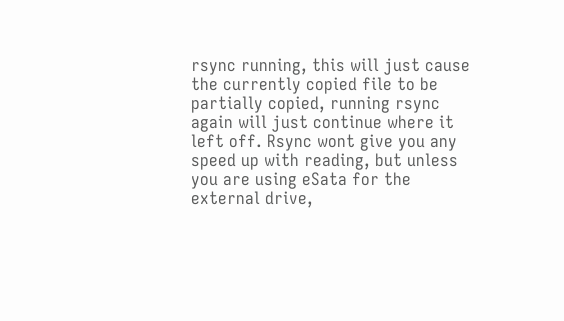rsync running, this will just cause the currently copied file to be partially copied, running rsync again will just continue where it left off. Rsync wont give you any speed up with reading, but unless you are using eSata for the external drive,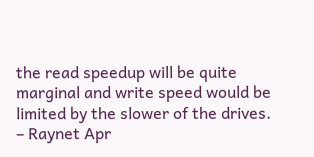the read speedup will be quite marginal and write speed would be limited by the slower of the drives. – Raynet Apr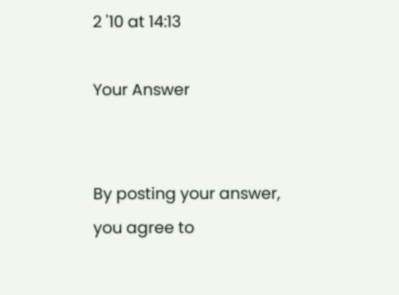2 '10 at 14:13

Your Answer


By posting your answer, you agree to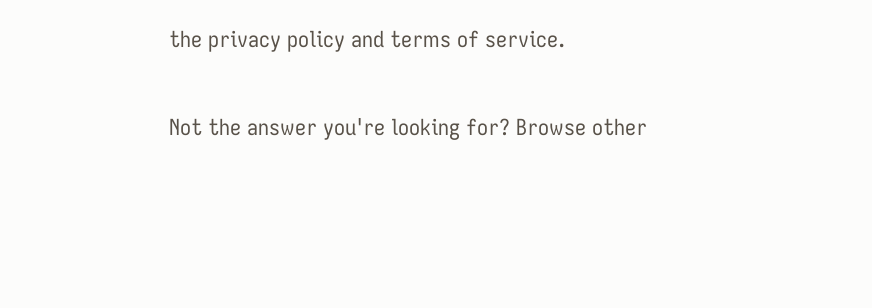the privacy policy and terms of service.

Not the answer you're looking for? Browse other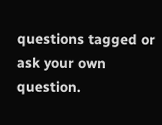questions tagged or ask your own question.